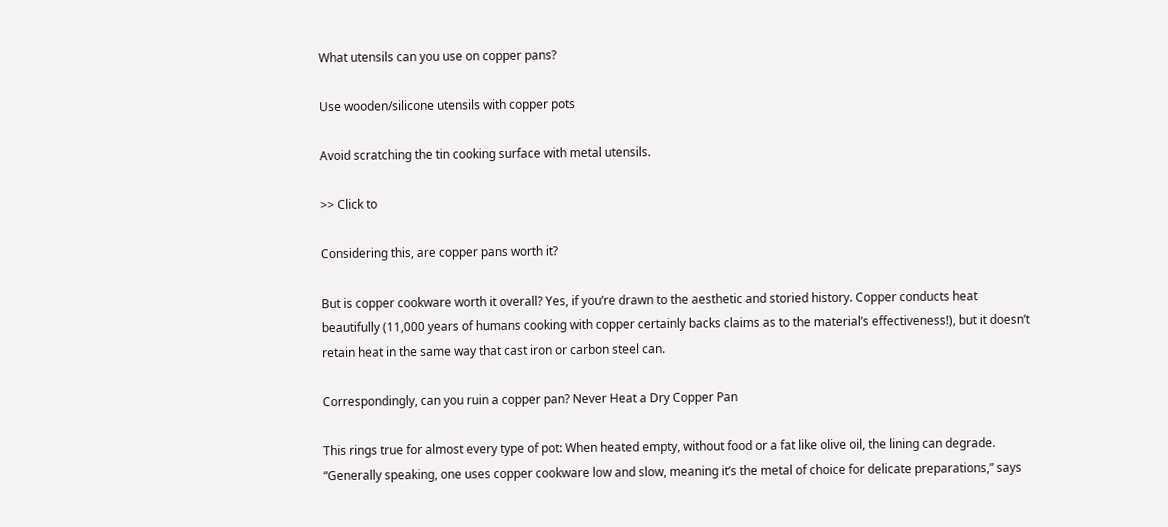What utensils can you use on copper pans?

Use wooden/silicone utensils with copper pots

Avoid scratching the tin cooking surface with metal utensils.

>> Click to

Considering this, are copper pans worth it?

But is copper cookware worth it overall? Yes, if you’re drawn to the aesthetic and storied history. Copper conducts heat beautifully (11,000 years of humans cooking with copper certainly backs claims as to the material’s effectiveness!), but it doesn’t retain heat in the same way that cast iron or carbon steel can.

Correspondingly, can you ruin a copper pan? Never Heat a Dry Copper Pan

This rings true for almost every type of pot: When heated empty, without food or a fat like olive oil, the lining can degrade. “Generally speaking, one uses copper cookware low and slow, meaning it’s the metal of choice for delicate preparations,” says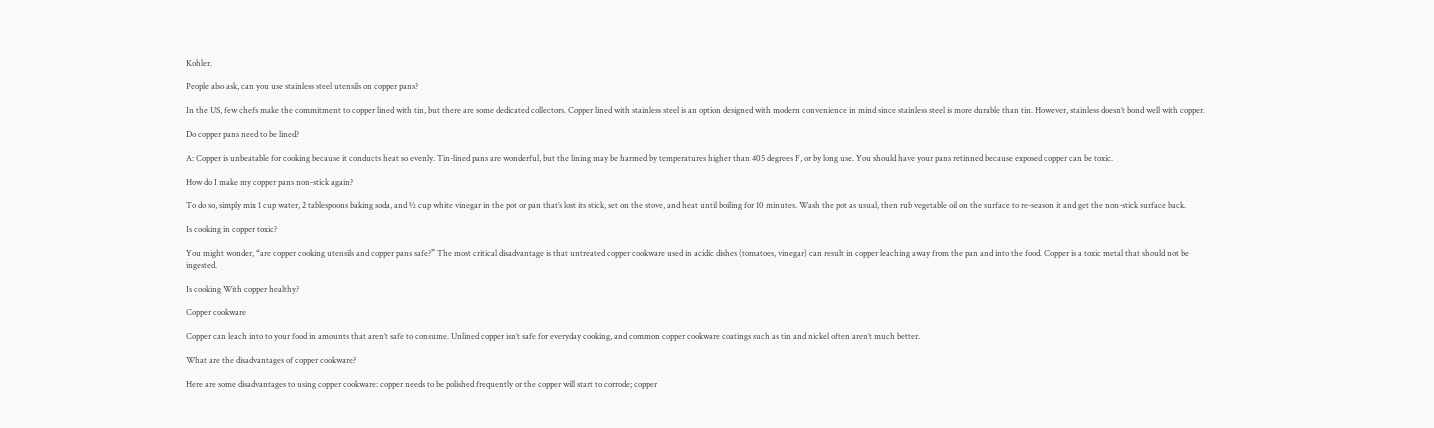Kohler.

People also ask, can you use stainless steel utensils on copper pans?

In the US, few chefs make the commitment to copper lined with tin, but there are some dedicated collectors. Copper lined with stainless steel is an option designed with modern convenience in mind since stainless steel is more durable than tin. However, stainless doesn’t bond well with copper.

Do copper pans need to be lined?

A: Copper is unbeatable for cooking because it conducts heat so evenly. Tin-lined pans are wonderful, but the lining may be harmed by temperatures higher than 405 degrees F, or by long use. You should have your pans retinned because exposed copper can be toxic.

How do I make my copper pans non-stick again?

To do so, simply mix 1 cup water, 2 tablespoons baking soda, and ½ cup white vinegar in the pot or pan that’s lost its stick, set on the stove, and heat until boiling for 10 minutes. Wash the pot as usual, then rub vegetable oil on the surface to re-season it and get the non-stick surface back.

Is cooking in copper toxic?

You might wonder, “are copper cooking utensils and copper pans safe?” The most critical disadvantage is that untreated copper cookware used in acidic dishes (tomatoes, vinegar) can result in copper leaching away from the pan and into the food. Copper is a toxic metal that should not be ingested.

Is cooking With copper healthy?

Copper cookware

Copper can leach into to your food in amounts that aren’t safe to consume. Unlined copper isn’t safe for everyday cooking, and common copper cookware coatings such as tin and nickel often aren’t much better.

What are the disadvantages of copper cookware?

Here are some disadvantages to using copper cookware: copper needs to be polished frequently or the copper will start to corrode; copper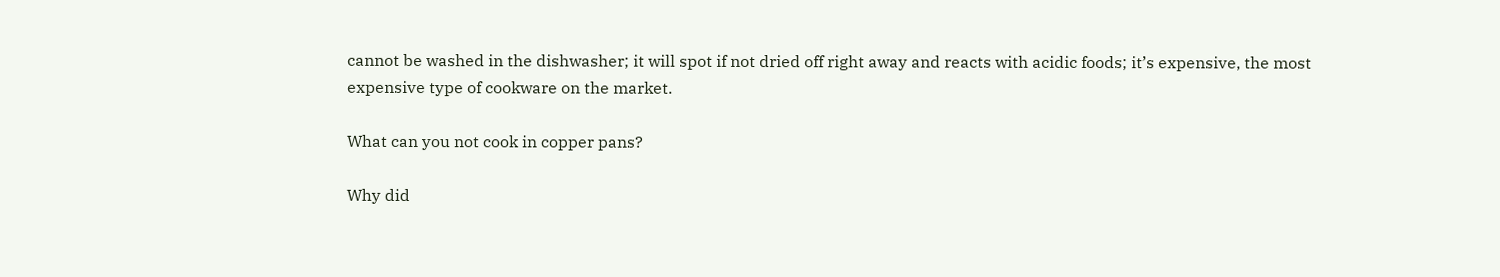cannot be washed in the dishwasher; it will spot if not dried off right away and reacts with acidic foods; it’s expensive, the most expensive type of cookware on the market.

What can you not cook in copper pans?

Why did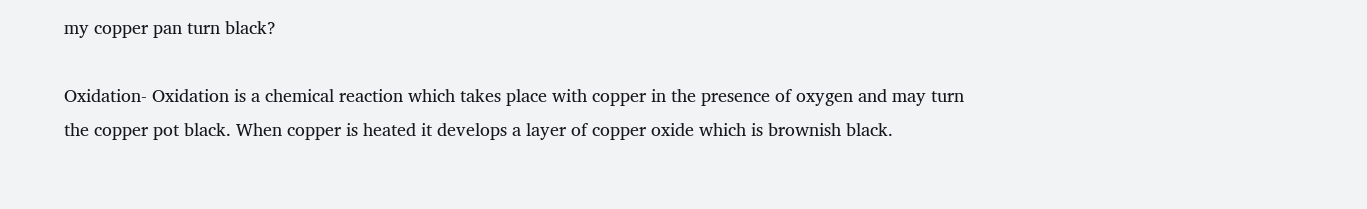my copper pan turn black?

Oxidation- Oxidation is a chemical reaction which takes place with copper in the presence of oxygen and may turn the copper pot black. When copper is heated it develops a layer of copper oxide which is brownish black.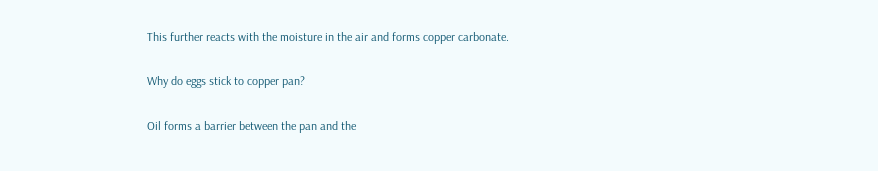This further reacts with the moisture in the air and forms copper carbonate.

Why do eggs stick to copper pan?

Oil forms a barrier between the pan and the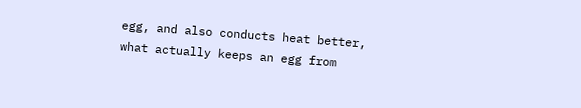egg, and also conducts heat better, what actually keeps an egg from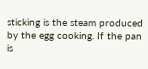sticking is the steam produced by the egg cooking. If the pan is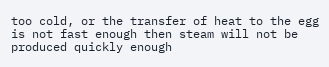too cold, or the transfer of heat to the egg is not fast enough then steam will not be produced quickly enough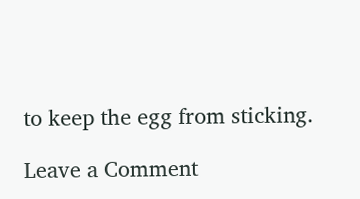to keep the egg from sticking.

Leave a Comment